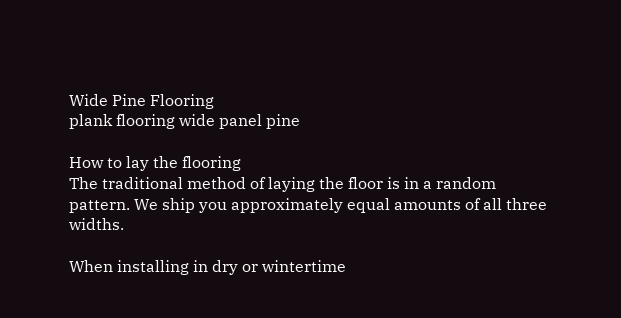Wide Pine Flooring
plank flooring wide panel pine

How to lay the flooring
The traditional method of laying the floor is in a random pattern. We ship you approximately equal amounts of all three widths.

When installing in dry or wintertime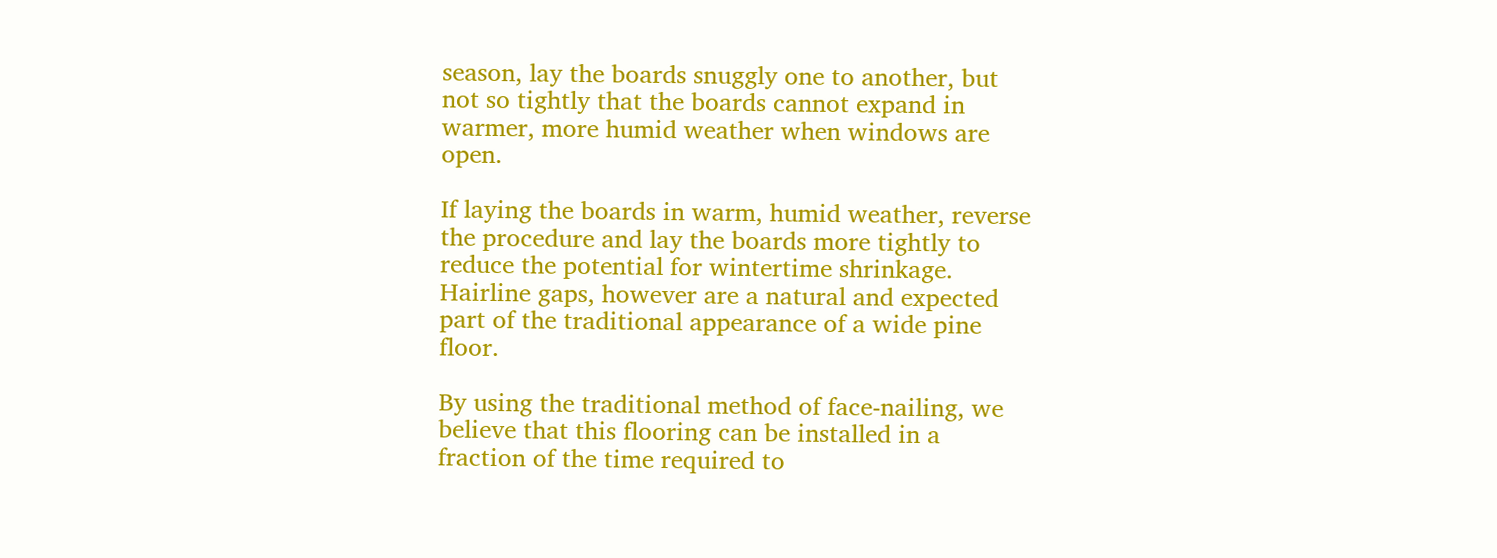season, lay the boards snuggly one to another, but not so tightly that the boards cannot expand in warmer, more humid weather when windows are open.

If laying the boards in warm, humid weather, reverse the procedure and lay the boards more tightly to reduce the potential for wintertime shrinkage. Hairline gaps, however are a natural and expected part of the traditional appearance of a wide pine floor.

By using the traditional method of face-nailing, we believe that this flooring can be installed in a fraction of the time required to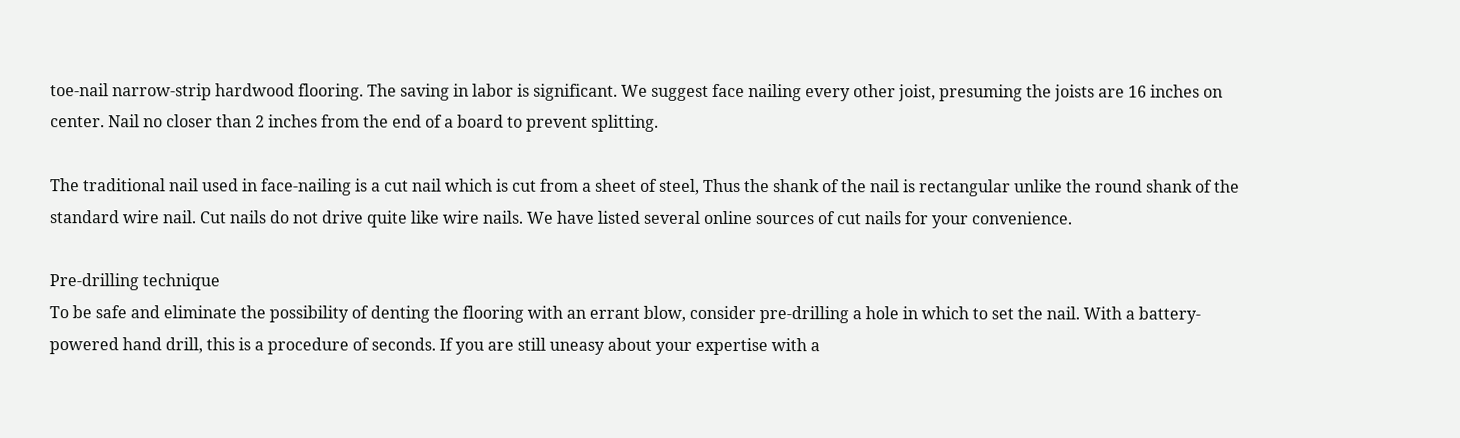toe-nail narrow-strip hardwood flooring. The saving in labor is significant. We suggest face nailing every other joist, presuming the joists are 16 inches on center. Nail no closer than 2 inches from the end of a board to prevent splitting.

The traditional nail used in face-nailing is a cut nail which is cut from a sheet of steel, Thus the shank of the nail is rectangular unlike the round shank of the standard wire nail. Cut nails do not drive quite like wire nails. We have listed several online sources of cut nails for your convenience.

Pre-drilling technique
To be safe and eliminate the possibility of denting the flooring with an errant blow, consider pre-drilling a hole in which to set the nail. With a battery-powered hand drill, this is a procedure of seconds. If you are still uneasy about your expertise with a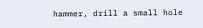hammer, drill a small hole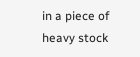in a piece of heavy stock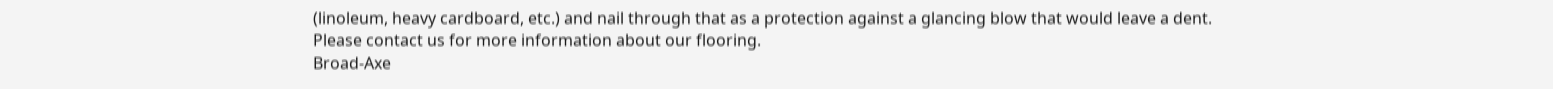(linoleum, heavy cardboard, etc.) and nail through that as a protection against a glancing blow that would leave a dent.
Please contact us for more information about our flooring.
Broad-Axe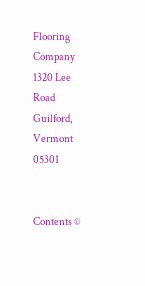Flooring Company
1320 Lee Road
Guilford, Vermont 05301


Contents ©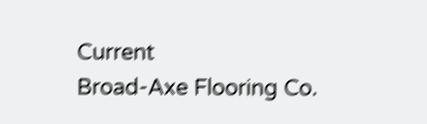Current
Broad-Axe Flooring Co.